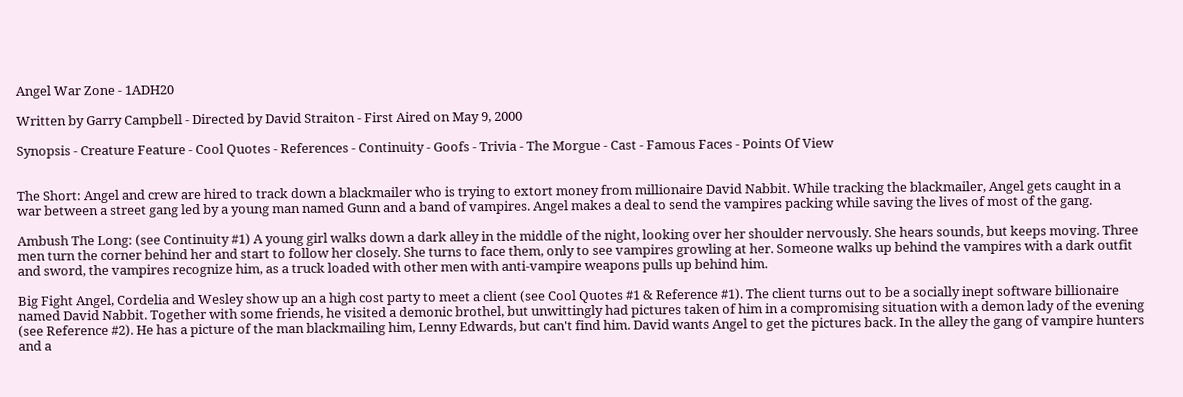Angel War Zone - 1ADH20

Written by Garry Campbell - Directed by David Straiton - First Aired on May 9, 2000

Synopsis - Creature Feature - Cool Quotes - References - Continuity - Goofs - Trivia - The Morgue - Cast - Famous Faces - Points Of View


The Short: Angel and crew are hired to track down a blackmailer who is trying to extort money from millionaire David Nabbit. While tracking the blackmailer, Angel gets caught in a war between a street gang led by a young man named Gunn and a band of vampires. Angel makes a deal to send the vampires packing while saving the lives of most of the gang.

Ambush The Long: (see Continuity #1) A young girl walks down a dark alley in the middle of the night, looking over her shoulder nervously. She hears sounds, but keeps moving. Three men turn the corner behind her and start to follow her closely. She turns to face them, only to see vampires growling at her. Someone walks up behind the vampires with a dark outfit and sword, the vampires recognize him, as a truck loaded with other men with anti-vampire weapons pulls up behind him.

Big Fight Angel, Cordelia and Wesley show up an a high cost party to meet a client (see Cool Quotes #1 & Reference #1). The client turns out to be a socially inept software billionaire named David Nabbit. Together with some friends, he visited a demonic brothel, but unwittingly had pictures taken of him in a compromising situation with a demon lady of the evening (see Reference #2). He has a picture of the man blackmailing him, Lenny Edwards, but can't find him. David wants Angel to get the pictures back. In the alley the gang of vampire hunters and a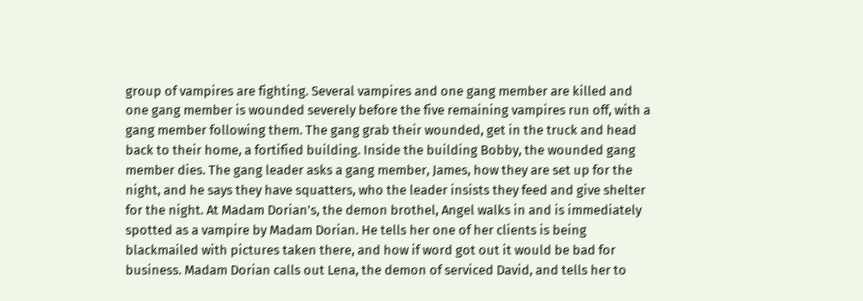group of vampires are fighting. Several vampires and one gang member are killed and one gang member is wounded severely before the five remaining vampires run off, with a gang member following them. The gang grab their wounded, get in the truck and head back to their home, a fortified building. Inside the building Bobby, the wounded gang member dies. The gang leader asks a gang member, James, how they are set up for the night, and he says they have squatters, who the leader insists they feed and give shelter for the night. At Madam Dorian's, the demon brothel, Angel walks in and is immediately spotted as a vampire by Madam Dorian. He tells her one of her clients is being blackmailed with pictures taken there, and how if word got out it would be bad for business. Madam Dorian calls out Lena, the demon of serviced David, and tells her to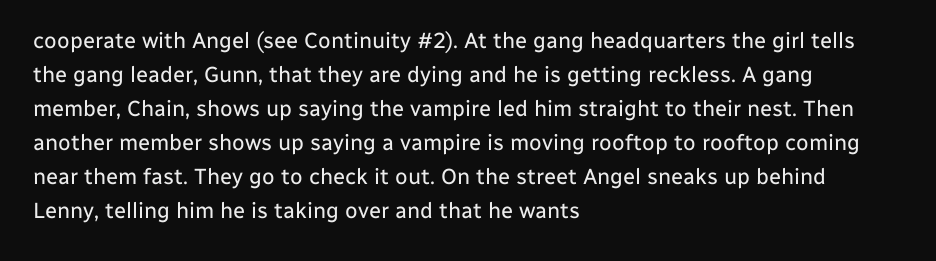cooperate with Angel (see Continuity #2). At the gang headquarters the girl tells the gang leader, Gunn, that they are dying and he is getting reckless. A gang member, Chain, shows up saying the vampire led him straight to their nest. Then another member shows up saying a vampire is moving rooftop to rooftop coming near them fast. They go to check it out. On the street Angel sneaks up behind Lenny, telling him he is taking over and that he wants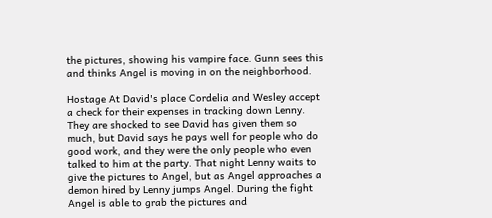the pictures, showing his vampire face. Gunn sees this and thinks Angel is moving in on the neighborhood.

Hostage At David's place Cordelia and Wesley accept a check for their expenses in tracking down Lenny. They are shocked to see David has given them so much, but David says he pays well for people who do good work, and they were the only people who even talked to him at the party. That night Lenny waits to give the pictures to Angel, but as Angel approaches a demon hired by Lenny jumps Angel. During the fight Angel is able to grab the pictures and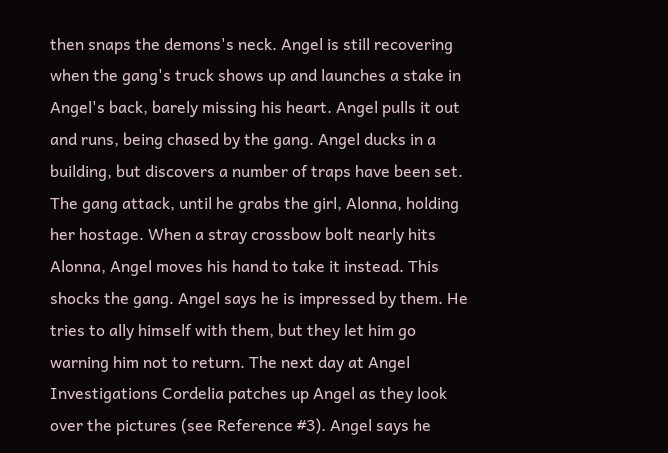then snaps the demons's neck. Angel is still recovering when the gang's truck shows up and launches a stake in Angel's back, barely missing his heart. Angel pulls it out and runs, being chased by the gang. Angel ducks in a building, but discovers a number of traps have been set. The gang attack, until he grabs the girl, Alonna, holding her hostage. When a stray crossbow bolt nearly hits Alonna, Angel moves his hand to take it instead. This shocks the gang. Angel says he is impressed by them. He tries to ally himself with them, but they let him go warning him not to return. The next day at Angel Investigations Cordelia patches up Angel as they look over the pictures (see Reference #3). Angel says he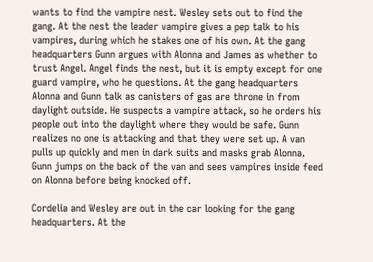wants to find the vampire nest. Wesley sets out to find the gang. At the nest the leader vampire gives a pep talk to his vampires, during which he stakes one of his own. At the gang headquarters Gunn argues with Alonna and James as whether to trust Angel. Angel finds the nest, but it is empty except for one guard vampire, who he questions. At the gang headquarters Alonna and Gunn talk as canisters of gas are throne in from daylight outside. He suspects a vampire attack, so he orders his people out into the daylight where they would be safe. Gunn realizes no one is attacking and that they were set up. A van pulls up quickly and men in dark suits and masks grab Alonna. Gunn jumps on the back of the van and sees vampires inside feed on Alonna before being knocked off.

Cordelia and Wesley are out in the car looking for the gang headquarters. At the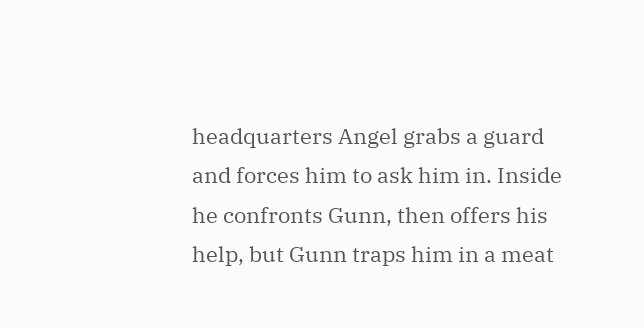headquarters Angel grabs a guard and forces him to ask him in. Inside he confronts Gunn, then offers his help, but Gunn traps him in a meat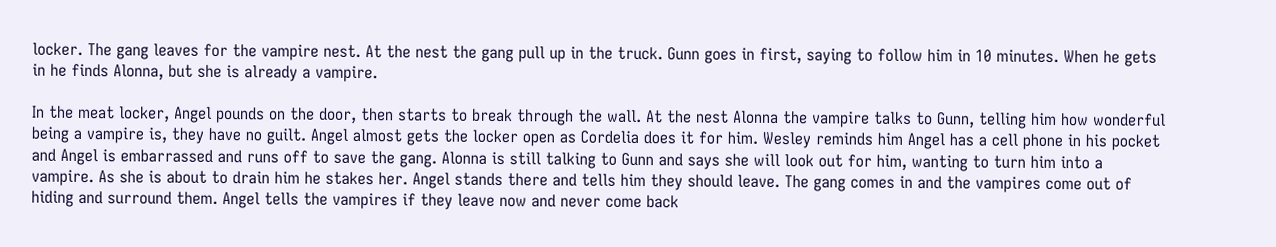locker. The gang leaves for the vampire nest. At the nest the gang pull up in the truck. Gunn goes in first, saying to follow him in 10 minutes. When he gets in he finds Alonna, but she is already a vampire.

In the meat locker, Angel pounds on the door, then starts to break through the wall. At the nest Alonna the vampire talks to Gunn, telling him how wonderful being a vampire is, they have no guilt. Angel almost gets the locker open as Cordelia does it for him. Wesley reminds him Angel has a cell phone in his pocket and Angel is embarrassed and runs off to save the gang. Alonna is still talking to Gunn and says she will look out for him, wanting to turn him into a vampire. As she is about to drain him he stakes her. Angel stands there and tells him they should leave. The gang comes in and the vampires come out of hiding and surround them. Angel tells the vampires if they leave now and never come back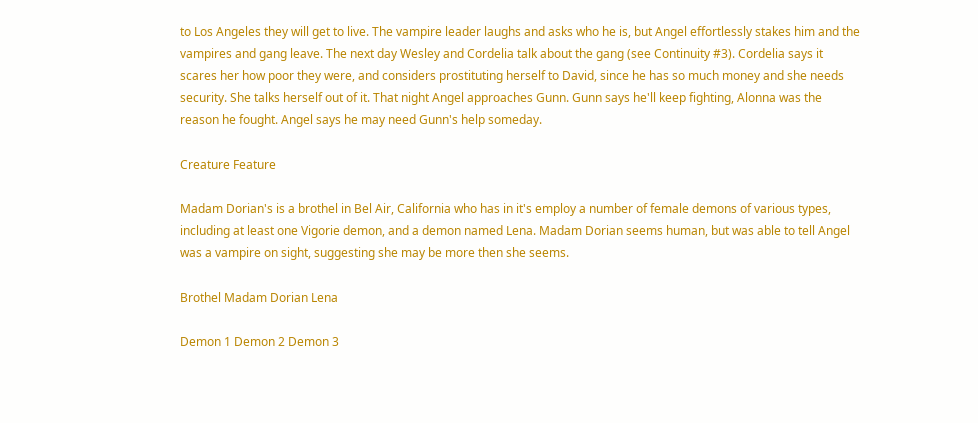to Los Angeles they will get to live. The vampire leader laughs and asks who he is, but Angel effortlessly stakes him and the vampires and gang leave. The next day Wesley and Cordelia talk about the gang (see Continuity #3). Cordelia says it scares her how poor they were, and considers prostituting herself to David, since he has so much money and she needs security. She talks herself out of it. That night Angel approaches Gunn. Gunn says he'll keep fighting, Alonna was the reason he fought. Angel says he may need Gunn's help someday.

Creature Feature

Madam Dorian's is a brothel in Bel Air, California who has in it's employ a number of female demons of various types, including at least one Vigorie demon, and a demon named Lena. Madam Dorian seems human, but was able to tell Angel was a vampire on sight, suggesting she may be more then she seems.

Brothel Madam Dorian Lena

Demon 1 Demon 2 Demon 3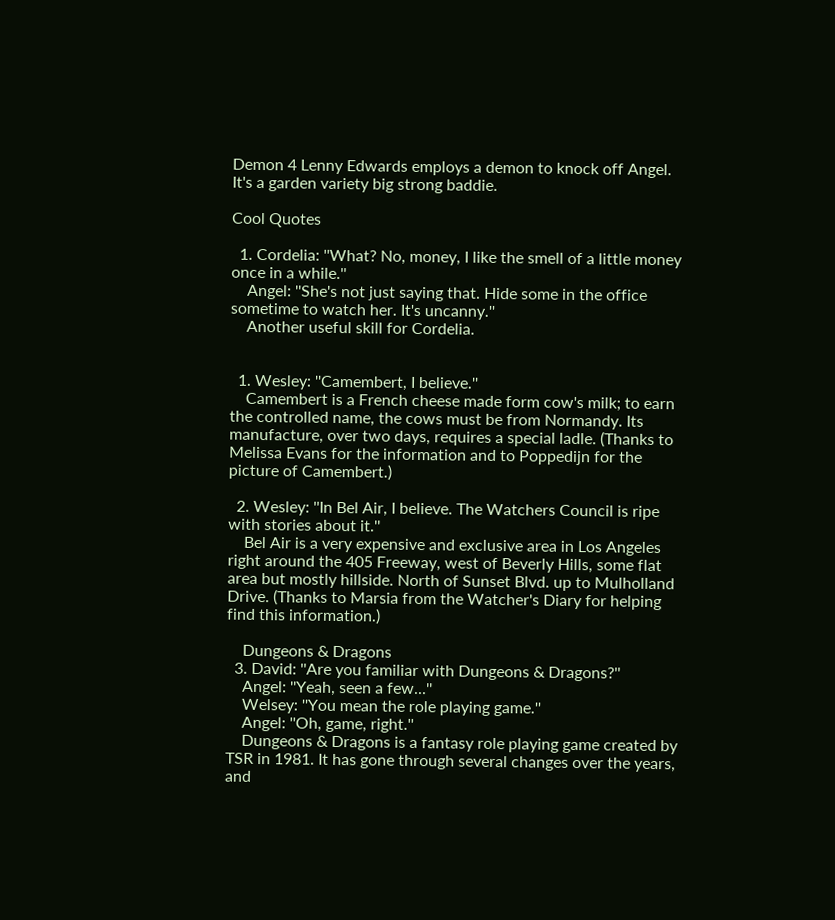Demon 4 Lenny Edwards employs a demon to knock off Angel. It's a garden variety big strong baddie.

Cool Quotes

  1. Cordelia: ''What? No, money, I like the smell of a little money once in a while.''
    Angel: ''She's not just saying that. Hide some in the office sometime to watch her. It's uncanny.''
    Another useful skill for Cordelia.


  1. Wesley: ''Camembert, I believe.''
    Camembert is a French cheese made form cow's milk; to earn the controlled name, the cows must be from Normandy. Its manufacture, over two days, requires a special ladle. (Thanks to Melissa Evans for the information and to Poppedijn for the picture of Camembert.)

  2. Wesley: ''In Bel Air, I believe. The Watchers Council is ripe with stories about it.''
    Bel Air is a very expensive and exclusive area in Los Angeles right around the 405 Freeway, west of Beverly Hills, some flat area but mostly hillside. North of Sunset Blvd. up to Mulholland Drive. (Thanks to Marsia from the Watcher's Diary for helping find this information.)

    Dungeons & Dragons
  3. David: ''Are you familiar with Dungeons & Dragons?''
    Angel: ''Yeah, seen a few...''
    Welsey: ''You mean the role playing game.''
    Angel: ''Oh, game, right.''
    Dungeons & Dragons is a fantasy role playing game created by TSR in 1981. It has gone through several changes over the years, and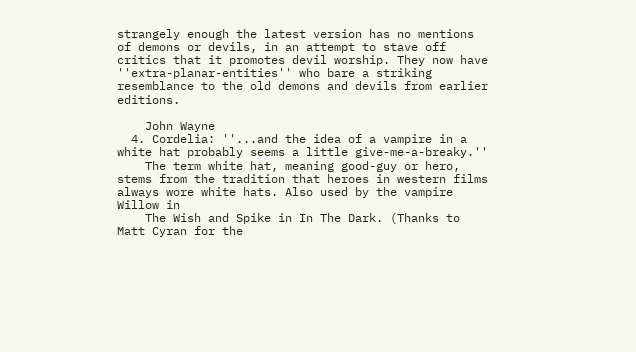strangely enough the latest version has no mentions of demons or devils, in an attempt to stave off critics that it promotes devil worship. They now have ''extra-planar-entities'' who bare a striking resemblance to the old demons and devils from earlier editions.

    John Wayne
  4. Cordelia: ''...and the idea of a vampire in a white hat probably seems a little give-me-a-breaky.''
    The term white hat, meaning good-guy or hero, stems from the tradition that heroes in western films always wore white hats. Also used by the vampire Willow in
    The Wish and Spike in In The Dark. (Thanks to Matt Cyran for the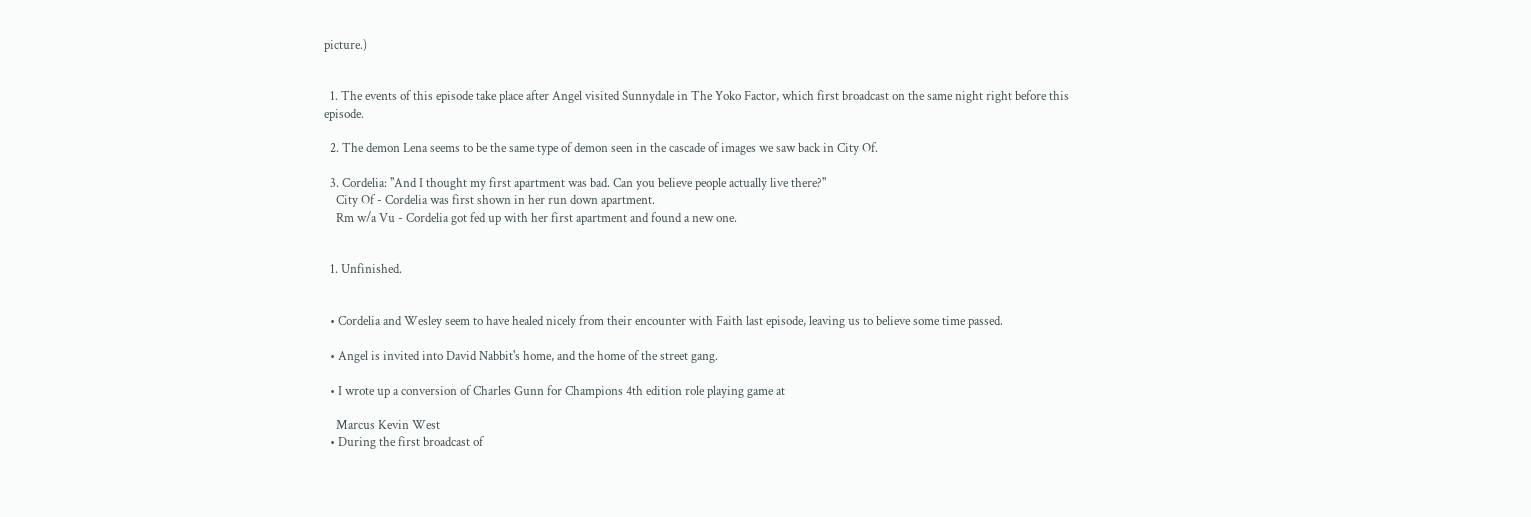picture.)


  1. The events of this episode take place after Angel visited Sunnydale in The Yoko Factor, which first broadcast on the same night right before this episode.

  2. The demon Lena seems to be the same type of demon seen in the cascade of images we saw back in City Of.

  3. Cordelia: ''And I thought my first apartment was bad. Can you believe people actually live there?''
    City Of - Cordelia was first shown in her run down apartment.
    Rm w/a Vu - Cordelia got fed up with her first apartment and found a new one.


  1. Unfinished.


  • Cordelia and Wesley seem to have healed nicely from their encounter with Faith last episode, leaving us to believe some time passed.

  • Angel is invited into David Nabbit's home, and the home of the street gang.

  • I wrote up a conversion of Charles Gunn for Champions 4th edition role playing game at

    Marcus Kevin West
  • During the first broadcast of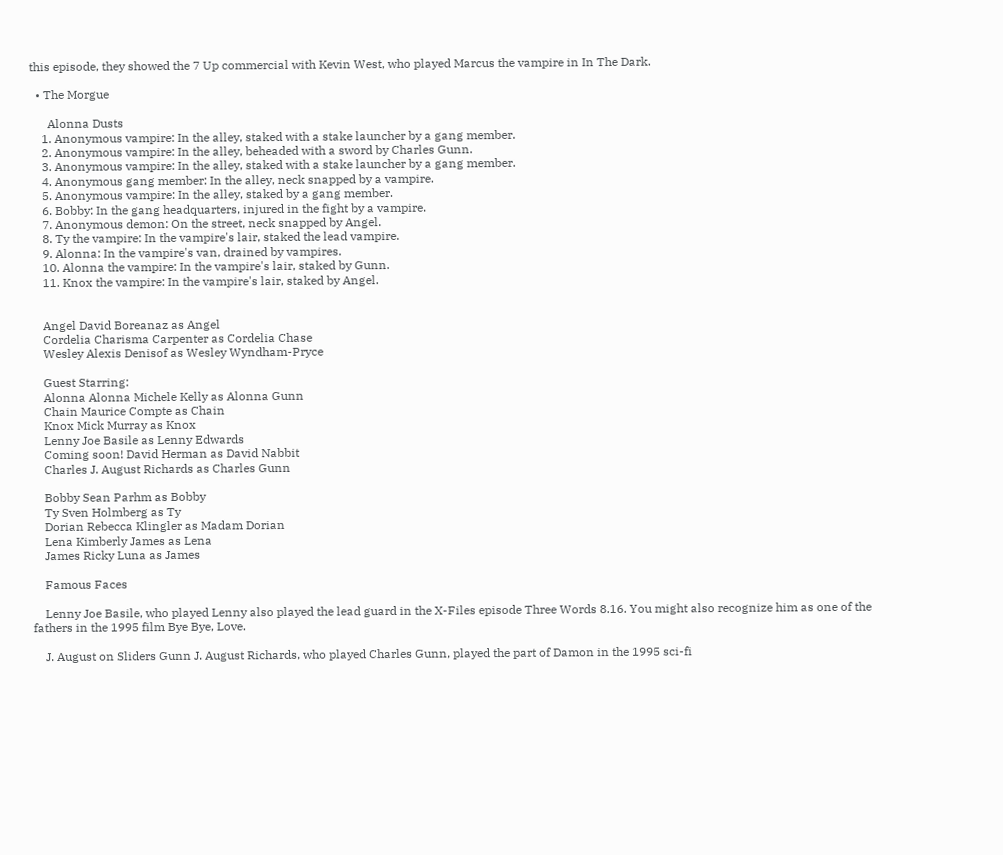this episode, they showed the 7 Up commercial with Kevin West, who played Marcus the vampire in In The Dark.

  • The Morgue

      Alonna Dusts
    1. Anonymous vampire: In the alley, staked with a stake launcher by a gang member.
    2. Anonymous vampire: In the alley, beheaded with a sword by Charles Gunn.
    3. Anonymous vampire: In the alley, staked with a stake launcher by a gang member.
    4. Anonymous gang member: In the alley, neck snapped by a vampire.
    5. Anonymous vampire: In the alley, staked by a gang member.
    6. Bobby: In the gang headquarters, injured in the fight by a vampire.
    7. Anonymous demon: On the street, neck snapped by Angel.
    8. Ty the vampire: In the vampire's lair, staked the lead vampire.
    9. Alonna: In the vampire's van, drained by vampires.
    10. Alonna the vampire: In the vampire's lair, staked by Gunn.
    11. Knox the vampire: In the vampire's lair, staked by Angel.


    Angel David Boreanaz as Angel
    Cordelia Charisma Carpenter as Cordelia Chase
    Wesley Alexis Denisof as Wesley Wyndham-Pryce

    Guest Starring:
    Alonna Alonna Michele Kelly as Alonna Gunn
    Chain Maurice Compte as Chain
    Knox Mick Murray as Knox
    Lenny Joe Basile as Lenny Edwards
    Coming soon! David Herman as David Nabbit
    Charles J. August Richards as Charles Gunn

    Bobby Sean Parhm as Bobby
    Ty Sven Holmberg as Ty
    Dorian Rebecca Klingler as Madam Dorian
    Lena Kimberly James as Lena
    James Ricky Luna as James

    Famous Faces

    Lenny Joe Basile, who played Lenny also played the lead guard in the X-Files episode Three Words 8.16. You might also recognize him as one of the fathers in the 1995 film Bye Bye, Love.

    J. August on Sliders Gunn J. August Richards, who played Charles Gunn, played the part of Damon in the 1995 sci-fi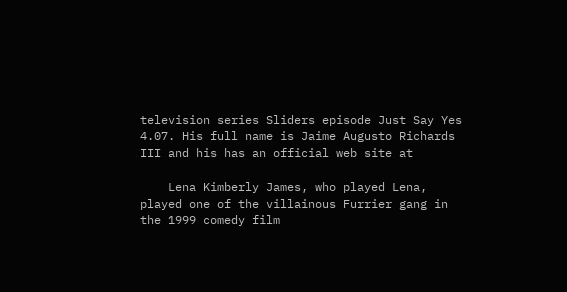television series Sliders episode Just Say Yes 4.07. His full name is Jaime Augusto Richards III and his has an official web site at

    Lena Kimberly James, who played Lena, played one of the villainous Furrier gang in the 1999 comedy film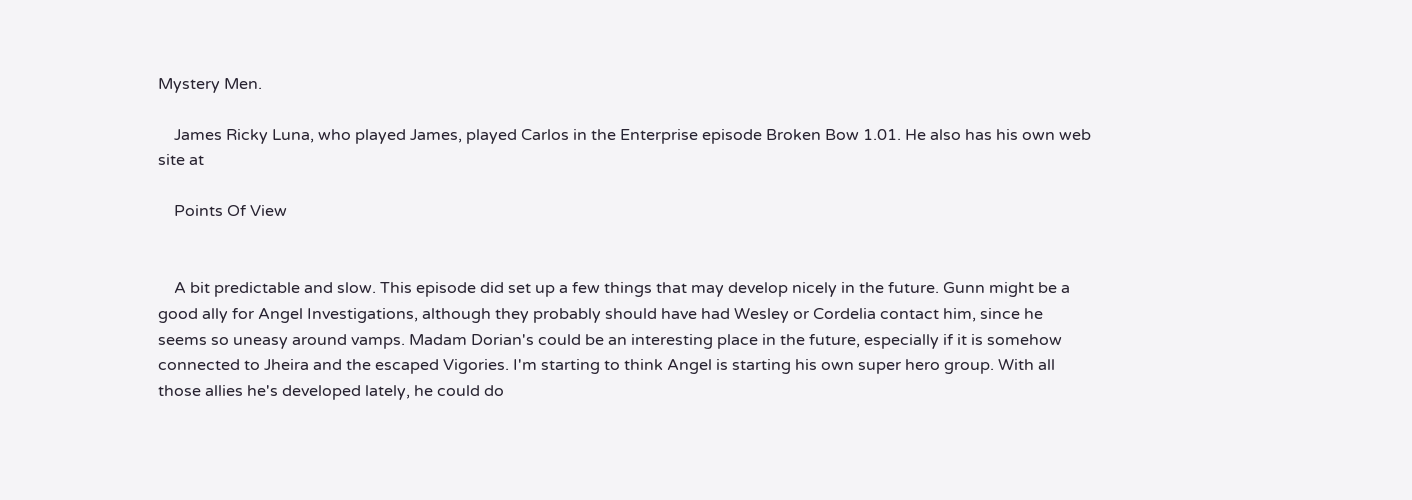Mystery Men.

    James Ricky Luna, who played James, played Carlos in the Enterprise episode Broken Bow 1.01. He also has his own web site at

    Points Of View


    A bit predictable and slow. This episode did set up a few things that may develop nicely in the future. Gunn might be a good ally for Angel Investigations, although they probably should have had Wesley or Cordelia contact him, since he seems so uneasy around vamps. Madam Dorian's could be an interesting place in the future, especially if it is somehow connected to Jheira and the escaped Vigories. I'm starting to think Angel is starting his own super hero group. With all those allies he's developed lately, he could do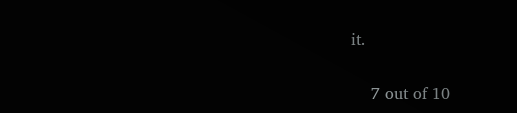it.

    7 out of 10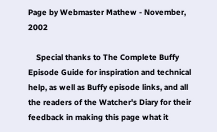Page by Webmaster Mathew - November, 2002

    Special thanks to The Complete Buffy Episode Guide for inspiration and technical help, as well as Buffy episode links, and all the readers of the Watcher's Diary for their feedback in making this page what it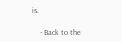is.

    - Back to the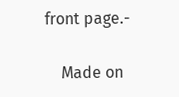front page.-

    Made on